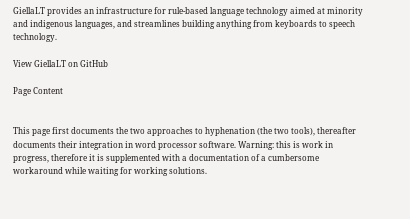GiellaLT provides an infrastructure for rule-based language technology aimed at minority and indigenous languages, and streamlines building anything from keyboards to speech technology.

View GiellaLT on GitHub

Page Content


This page first documents the two approaches to hyphenation (the two tools), thereafter documents their integration in word processor software. Warning: this is work in progress, therefore it is supplemented with a documentation of a cumbersome workaround while waiting for working solutions.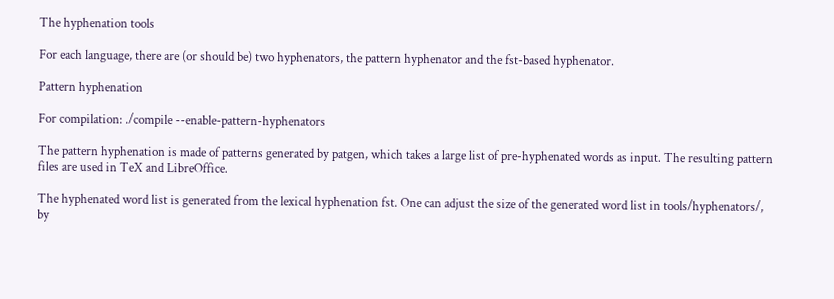The hyphenation tools

For each language, there are (or should be) two hyphenators, the pattern hyphenator and the fst-based hyphenator.

Pattern hyphenation

For compilation: ./compile --enable-pattern-hyphenators

The pattern hyphenation is made of patterns generated by patgen, which takes a large list of pre-hyphenated words as input. The resulting pattern files are used in TeX and LibreOffice.

The hyphenated word list is generated from the lexical hyphenation fst. One can adjust the size of the generated word list in tools/hyphenators/, by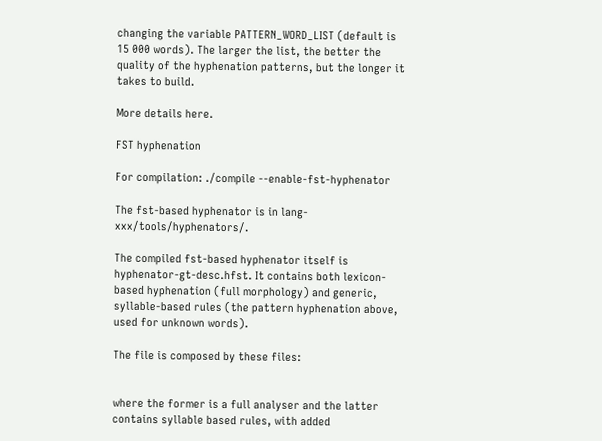changing the variable PATTERN_WORD_LIST (default is 15 000 words). The larger the list, the better the quality of the hyphenation patterns, but the longer it takes to build.

More details here.

FST hyphenation

For compilation: ./compile --enable-fst-hyphenator

The fst-based hyphenator is in lang-xxx/tools/hyphenators/.

The compiled fst-based hyphenator itself is hyphenator-gt-desc.hfst. It contains both lexicon-based hyphenation (full morphology) and generic, syllable-based rules (the pattern hyphenation above, used for unknown words).

The file is composed by these files:


where the former is a full analyser and the latter contains syllable based rules, with added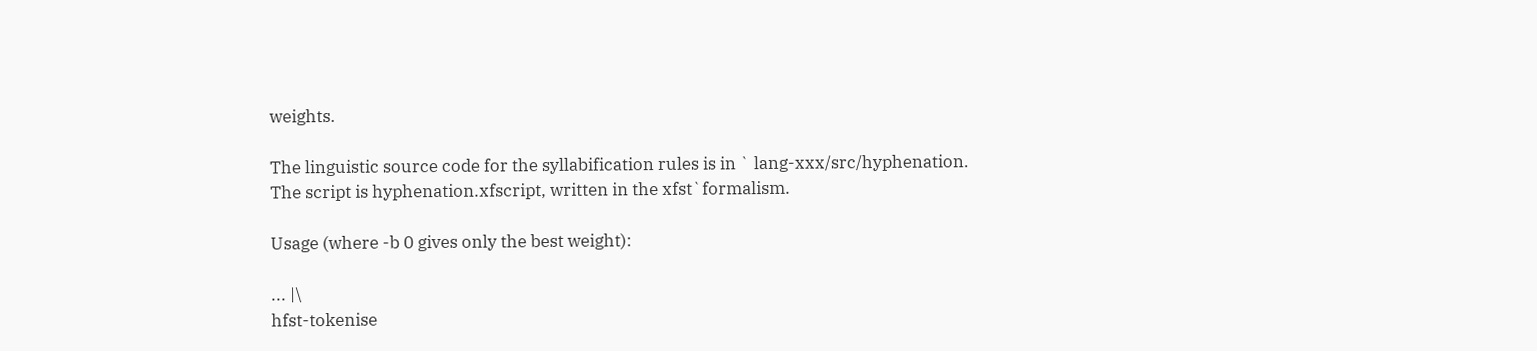weights.

The linguistic source code for the syllabification rules is in ` lang-xxx/src/hyphenation. The script is hyphenation.xfscript, written in the xfst`formalism.

Usage (where -b 0 gives only the best weight):

... |\
hfst-tokenise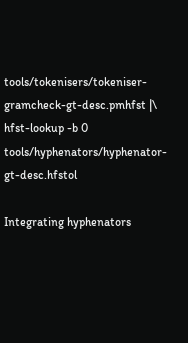tools/tokenisers/tokeniser-gramcheck-gt-desc.pmhfst |\
hfst-lookup -b 0 tools/hyphenators/hyphenator-gt-desc.hfstol

Integrating hyphenators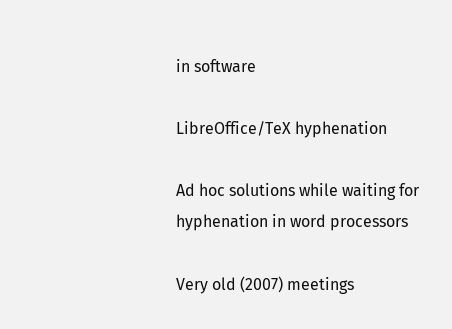in software

LibreOffice/TeX hyphenation

Ad hoc solutions while waiting for hyphenation in word processors

Very old (2007) meetings